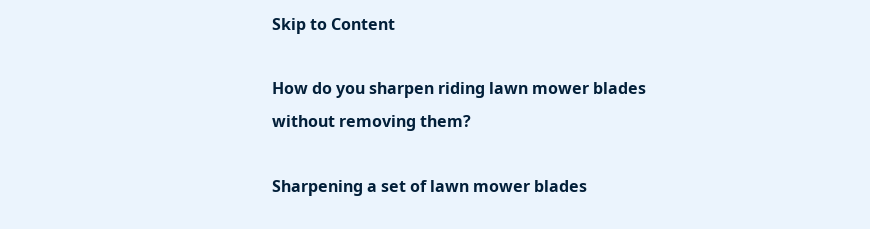Skip to Content

How do you sharpen riding lawn mower blades without removing them?

Sharpening a set of lawn mower blades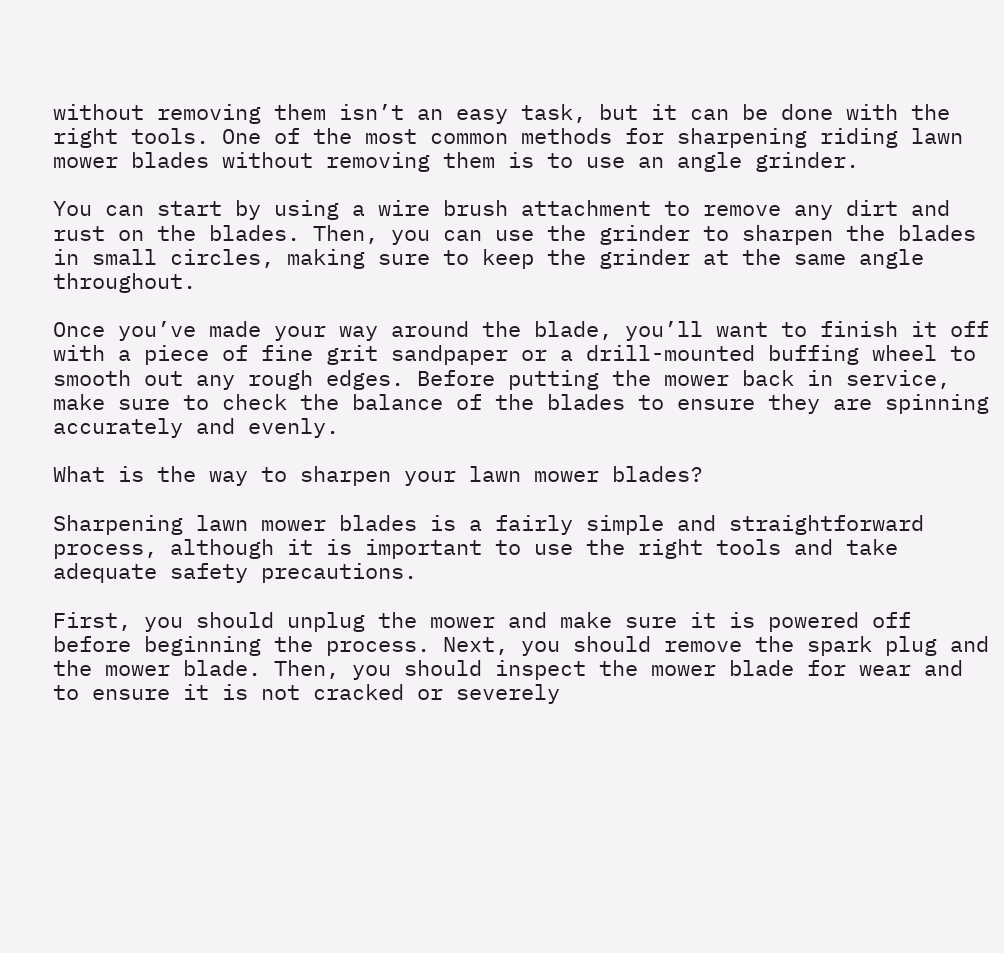without removing them isn’t an easy task, but it can be done with the right tools. One of the most common methods for sharpening riding lawn mower blades without removing them is to use an angle grinder.

You can start by using a wire brush attachment to remove any dirt and rust on the blades. Then, you can use the grinder to sharpen the blades in small circles, making sure to keep the grinder at the same angle throughout.

Once you’ve made your way around the blade, you’ll want to finish it off with a piece of fine grit sandpaper or a drill-mounted buffing wheel to smooth out any rough edges. Before putting the mower back in service, make sure to check the balance of the blades to ensure they are spinning accurately and evenly.

What is the way to sharpen your lawn mower blades?

Sharpening lawn mower blades is a fairly simple and straightforward process, although it is important to use the right tools and take adequate safety precautions.

First, you should unplug the mower and make sure it is powered off before beginning the process. Next, you should remove the spark plug and the mower blade. Then, you should inspect the mower blade for wear and to ensure it is not cracked or severely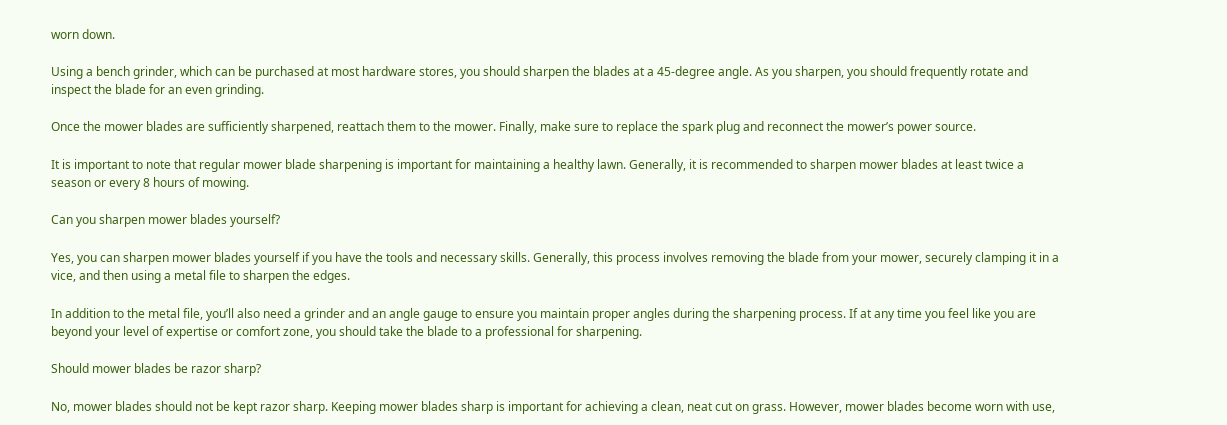worn down.

Using a bench grinder, which can be purchased at most hardware stores, you should sharpen the blades at a 45-degree angle. As you sharpen, you should frequently rotate and inspect the blade for an even grinding.

Once the mower blades are sufficiently sharpened, reattach them to the mower. Finally, make sure to replace the spark plug and reconnect the mower’s power source.

It is important to note that regular mower blade sharpening is important for maintaining a healthy lawn. Generally, it is recommended to sharpen mower blades at least twice a season or every 8 hours of mowing.

Can you sharpen mower blades yourself?

Yes, you can sharpen mower blades yourself if you have the tools and necessary skills. Generally, this process involves removing the blade from your mower, securely clamping it in a vice, and then using a metal file to sharpen the edges.

In addition to the metal file, you’ll also need a grinder and an angle gauge to ensure you maintain proper angles during the sharpening process. If at any time you feel like you are beyond your level of expertise or comfort zone, you should take the blade to a professional for sharpening.

Should mower blades be razor sharp?

No, mower blades should not be kept razor sharp. Keeping mower blades sharp is important for achieving a clean, neat cut on grass. However, mower blades become worn with use,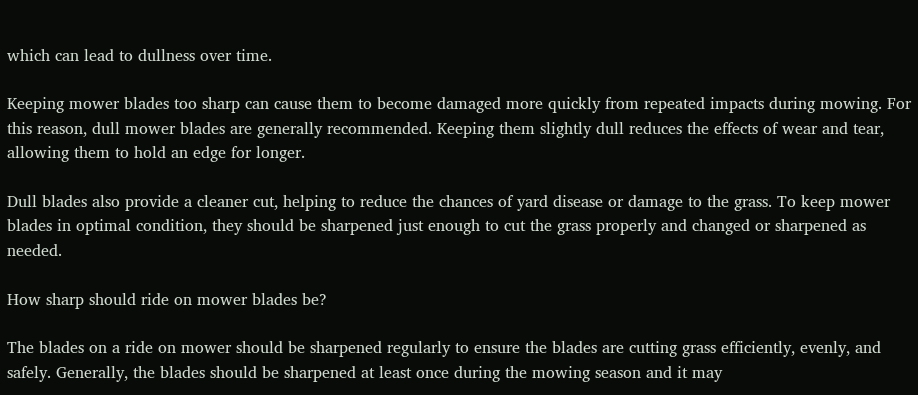which can lead to dullness over time.

Keeping mower blades too sharp can cause them to become damaged more quickly from repeated impacts during mowing. For this reason, dull mower blades are generally recommended. Keeping them slightly dull reduces the effects of wear and tear, allowing them to hold an edge for longer.

Dull blades also provide a cleaner cut, helping to reduce the chances of yard disease or damage to the grass. To keep mower blades in optimal condition, they should be sharpened just enough to cut the grass properly and changed or sharpened as needed.

How sharp should ride on mower blades be?

The blades on a ride on mower should be sharpened regularly to ensure the blades are cutting grass efficiently, evenly, and safely. Generally, the blades should be sharpened at least once during the mowing season and it may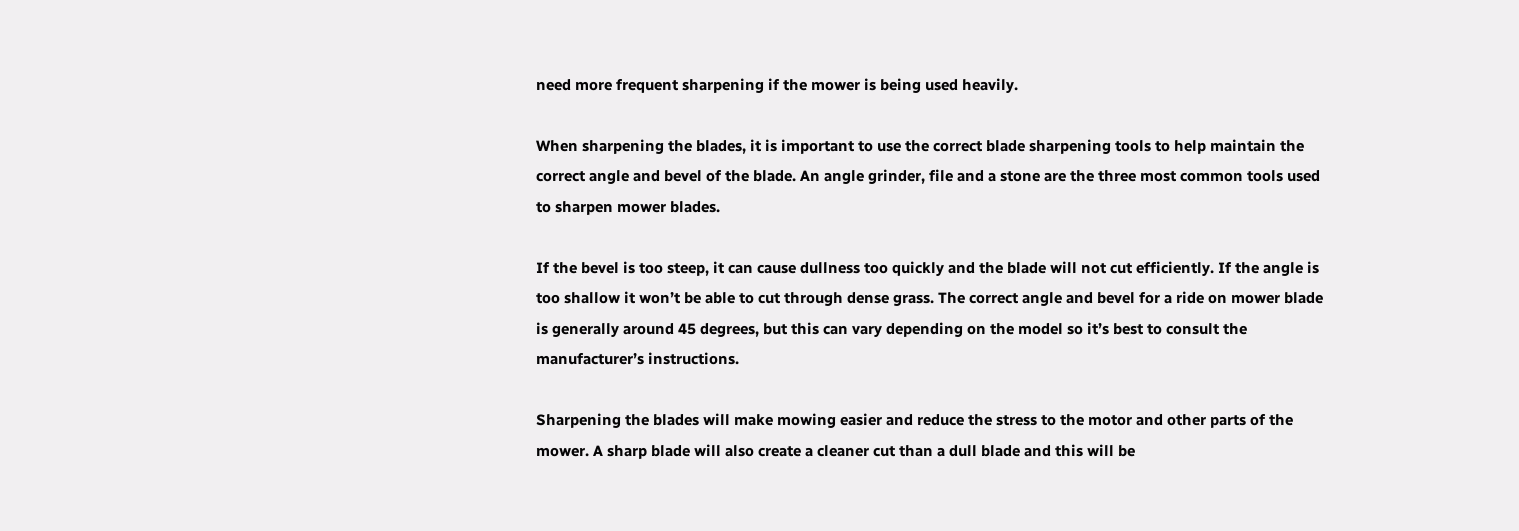need more frequent sharpening if the mower is being used heavily.

When sharpening the blades, it is important to use the correct blade sharpening tools to help maintain the correct angle and bevel of the blade. An angle grinder, file and a stone are the three most common tools used to sharpen mower blades.

If the bevel is too steep, it can cause dullness too quickly and the blade will not cut efficiently. If the angle is too shallow it won’t be able to cut through dense grass. The correct angle and bevel for a ride on mower blade is generally around 45 degrees, but this can vary depending on the model so it’s best to consult the manufacturer’s instructions.

Sharpening the blades will make mowing easier and reduce the stress to the motor and other parts of the mower. A sharp blade will also create a cleaner cut than a dull blade and this will be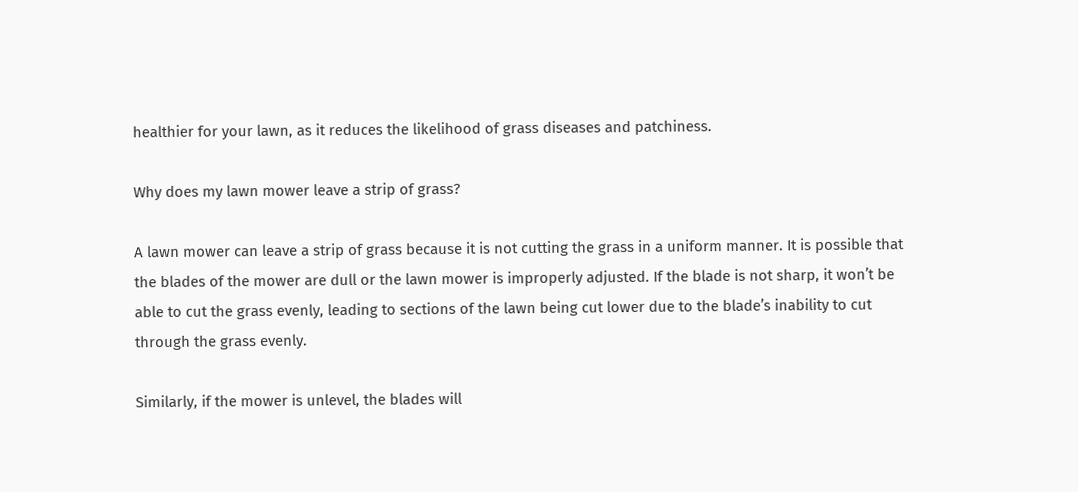healthier for your lawn, as it reduces the likelihood of grass diseases and patchiness.

Why does my lawn mower leave a strip of grass?

A lawn mower can leave a strip of grass because it is not cutting the grass in a uniform manner. It is possible that the blades of the mower are dull or the lawn mower is improperly adjusted. If the blade is not sharp, it won’t be able to cut the grass evenly, leading to sections of the lawn being cut lower due to the blade’s inability to cut through the grass evenly.

Similarly, if the mower is unlevel, the blades will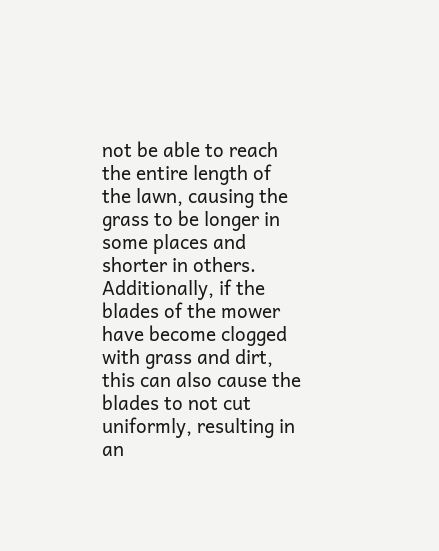not be able to reach the entire length of the lawn, causing the grass to be longer in some places and shorter in others. Additionally, if the blades of the mower have become clogged with grass and dirt, this can also cause the blades to not cut uniformly, resulting in an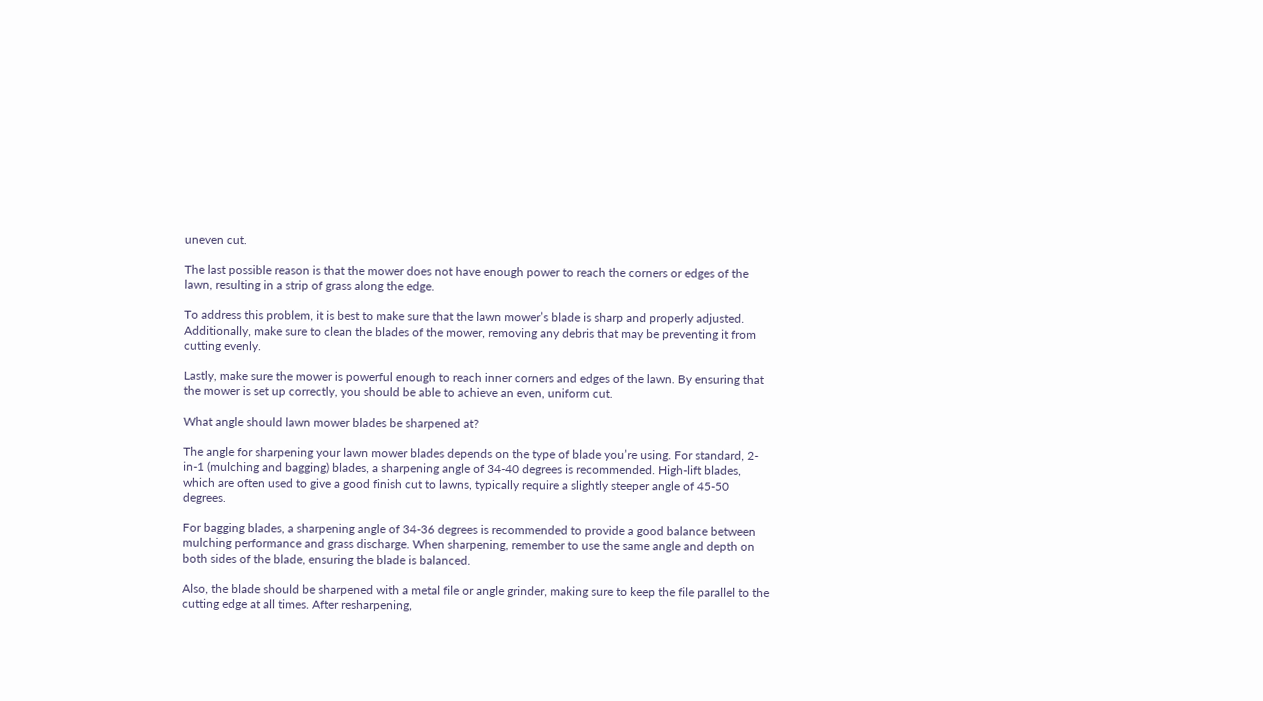uneven cut.

The last possible reason is that the mower does not have enough power to reach the corners or edges of the lawn, resulting in a strip of grass along the edge.

To address this problem, it is best to make sure that the lawn mower’s blade is sharp and properly adjusted. Additionally, make sure to clean the blades of the mower, removing any debris that may be preventing it from cutting evenly.

Lastly, make sure the mower is powerful enough to reach inner corners and edges of the lawn. By ensuring that the mower is set up correctly, you should be able to achieve an even, uniform cut.

What angle should lawn mower blades be sharpened at?

The angle for sharpening your lawn mower blades depends on the type of blade you’re using. For standard, 2-in-1 (mulching and bagging) blades, a sharpening angle of 34-40 degrees is recommended. High-lift blades, which are often used to give a good finish cut to lawns, typically require a slightly steeper angle of 45-50 degrees.

For bagging blades, a sharpening angle of 34-36 degrees is recommended to provide a good balance between mulching performance and grass discharge. When sharpening, remember to use the same angle and depth on both sides of the blade, ensuring the blade is balanced.

Also, the blade should be sharpened with a metal file or angle grinder, making sure to keep the file parallel to the cutting edge at all times. After resharpening,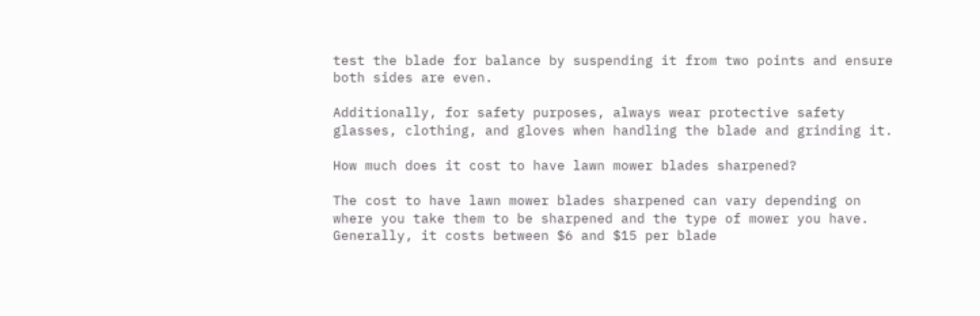test the blade for balance by suspending it from two points and ensure both sides are even.

Additionally, for safety purposes, always wear protective safety glasses, clothing, and gloves when handling the blade and grinding it.

How much does it cost to have lawn mower blades sharpened?

The cost to have lawn mower blades sharpened can vary depending on where you take them to be sharpened and the type of mower you have. Generally, it costs between $6 and $15 per blade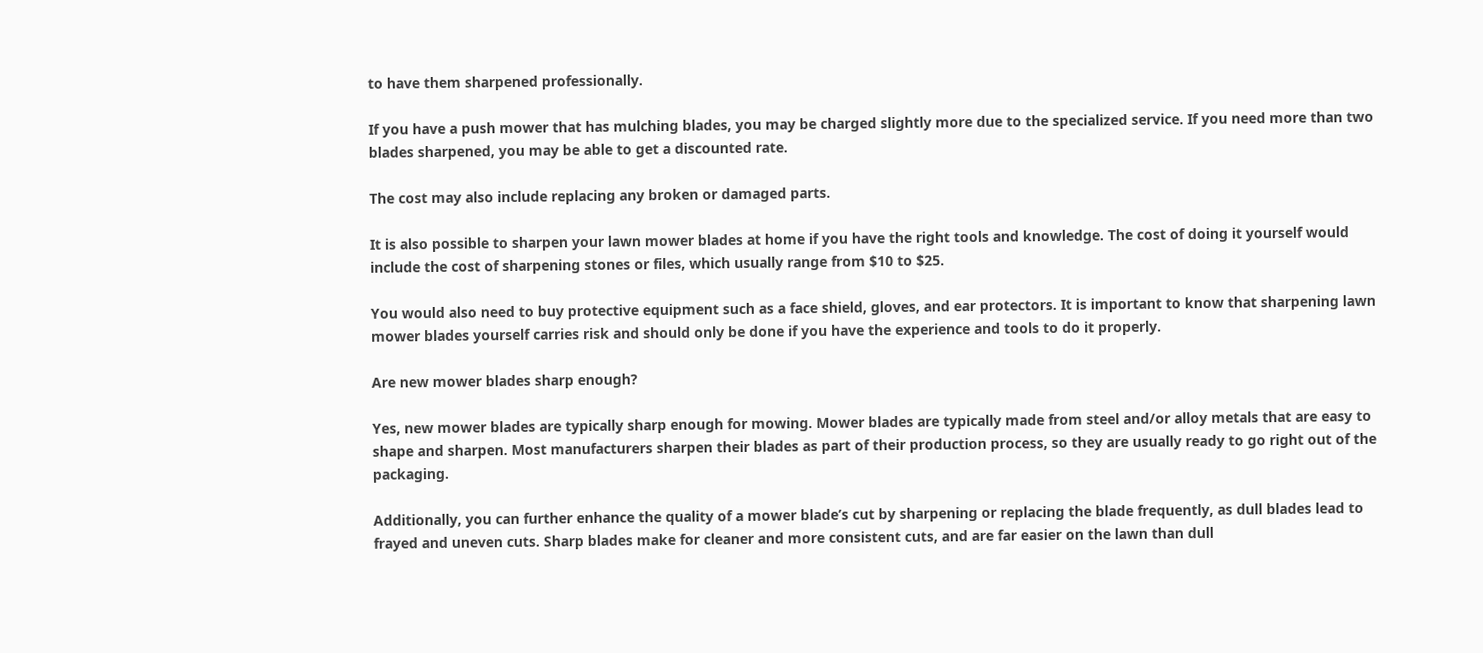to have them sharpened professionally.

If you have a push mower that has mulching blades, you may be charged slightly more due to the specialized service. If you need more than two blades sharpened, you may be able to get a discounted rate.

The cost may also include replacing any broken or damaged parts.

It is also possible to sharpen your lawn mower blades at home if you have the right tools and knowledge. The cost of doing it yourself would include the cost of sharpening stones or files, which usually range from $10 to $25.

You would also need to buy protective equipment such as a face shield, gloves, and ear protectors. It is important to know that sharpening lawn mower blades yourself carries risk and should only be done if you have the experience and tools to do it properly.

Are new mower blades sharp enough?

Yes, new mower blades are typically sharp enough for mowing. Mower blades are typically made from steel and/or alloy metals that are easy to shape and sharpen. Most manufacturers sharpen their blades as part of their production process, so they are usually ready to go right out of the packaging.

Additionally, you can further enhance the quality of a mower blade’s cut by sharpening or replacing the blade frequently, as dull blades lead to frayed and uneven cuts. Sharp blades make for cleaner and more consistent cuts, and are far easier on the lawn than dull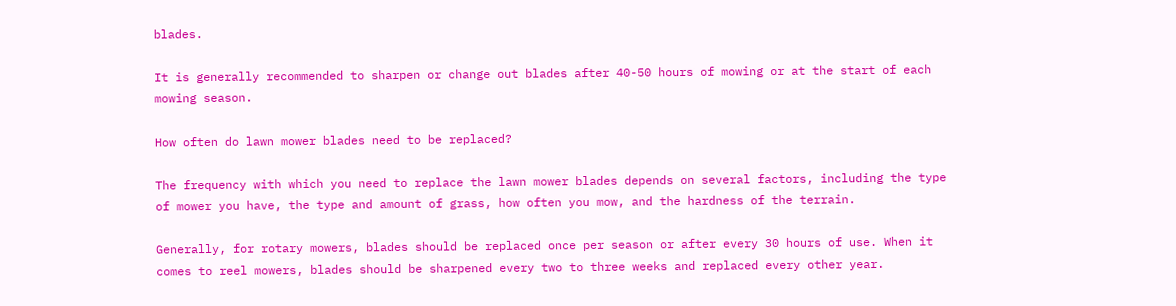blades.

It is generally recommended to sharpen or change out blades after 40-50 hours of mowing or at the start of each mowing season.

How often do lawn mower blades need to be replaced?

The frequency with which you need to replace the lawn mower blades depends on several factors, including the type of mower you have, the type and amount of grass, how often you mow, and the hardness of the terrain.

Generally, for rotary mowers, blades should be replaced once per season or after every 30 hours of use. When it comes to reel mowers, blades should be sharpened every two to three weeks and replaced every other year.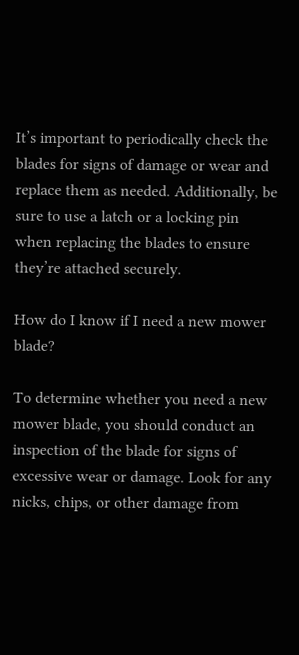It’s important to periodically check the blades for signs of damage or wear and replace them as needed. Additionally, be sure to use a latch or a locking pin when replacing the blades to ensure they’re attached securely.

How do I know if I need a new mower blade?

To determine whether you need a new mower blade, you should conduct an inspection of the blade for signs of excessive wear or damage. Look for any nicks, chips, or other damage from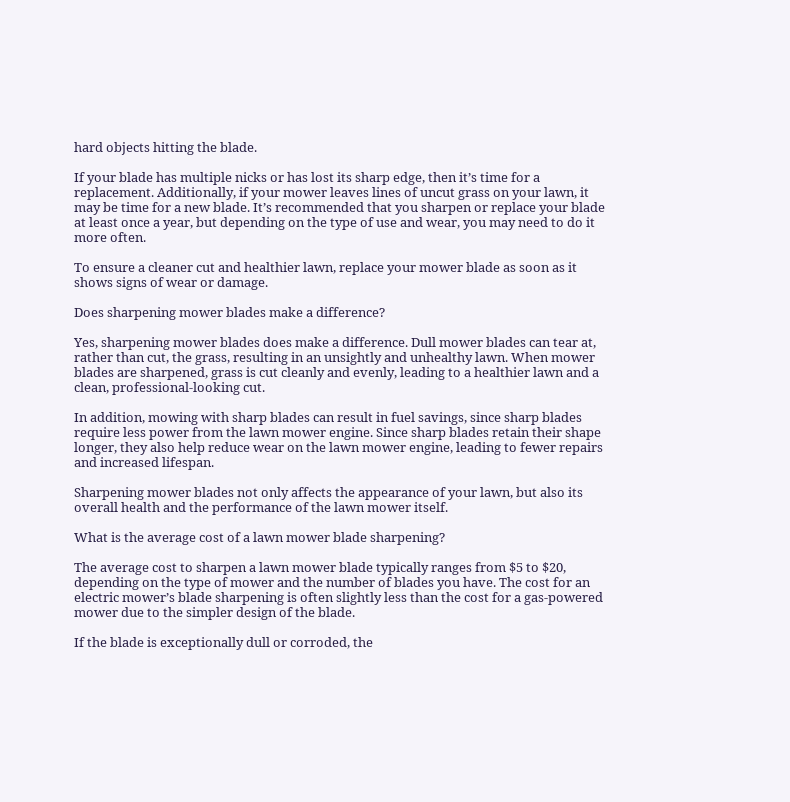hard objects hitting the blade.

If your blade has multiple nicks or has lost its sharp edge, then it’s time for a replacement. Additionally, if your mower leaves lines of uncut grass on your lawn, it may be time for a new blade. It’s recommended that you sharpen or replace your blade at least once a year, but depending on the type of use and wear, you may need to do it more often.

To ensure a cleaner cut and healthier lawn, replace your mower blade as soon as it shows signs of wear or damage.

Does sharpening mower blades make a difference?

Yes, sharpening mower blades does make a difference. Dull mower blades can tear at, rather than cut, the grass, resulting in an unsightly and unhealthy lawn. When mower blades are sharpened, grass is cut cleanly and evenly, leading to a healthier lawn and a clean, professional-looking cut.

In addition, mowing with sharp blades can result in fuel savings, since sharp blades require less power from the lawn mower engine. Since sharp blades retain their shape longer, they also help reduce wear on the lawn mower engine, leading to fewer repairs and increased lifespan.

Sharpening mower blades not only affects the appearance of your lawn, but also its overall health and the performance of the lawn mower itself.

What is the average cost of a lawn mower blade sharpening?

The average cost to sharpen a lawn mower blade typically ranges from $5 to $20, depending on the type of mower and the number of blades you have. The cost for an electric mower’s blade sharpening is often slightly less than the cost for a gas-powered mower due to the simpler design of the blade.

If the blade is exceptionally dull or corroded, the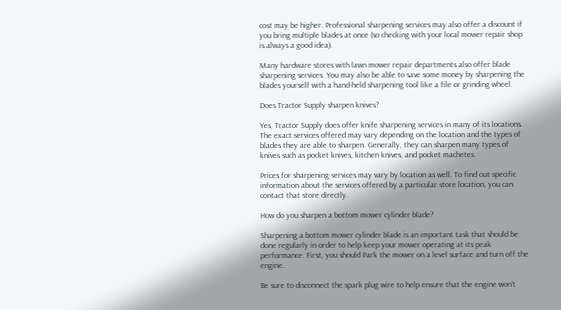cost may be higher. Professional sharpening services may also offer a discount if you bring multiple blades at once (so checking with your local mower repair shop is always a good idea).

Many hardware stores with lawn mower repair departments also offer blade sharpening services. You may also be able to save some money by sharpening the blades yourself with a hand-held sharpening tool like a file or grinding wheel.

Does Tractor Supply sharpen knives?

Yes, Tractor Supply does offer knife sharpening services in many of its locations. The exact services offered may vary depending on the location and the types of blades they are able to sharpen. Generally, they can sharpen many types of knives such as pocket knives, kitchen knives, and pocket machetes.

Prices for sharpening services may vary by location as well. To find out specific information about the services offered by a particular store location, you can contact that store directly.

How do you sharpen a bottom mower cylinder blade?

Sharpening a bottom mower cylinder blade is an important task that should be done regularly in order to help keep your mower operating at its peak performance. First, you should Park the mower on a level surface and turn off the engine.

Be sure to disconnect the spark plug wire to help ensure that the engine won’t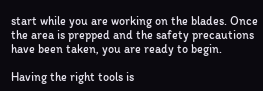start while you are working on the blades. Once the area is prepped and the safety precautions have been taken, you are ready to begin.

Having the right tools is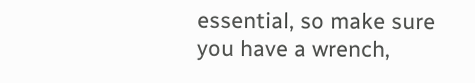essential, so make sure you have a wrench,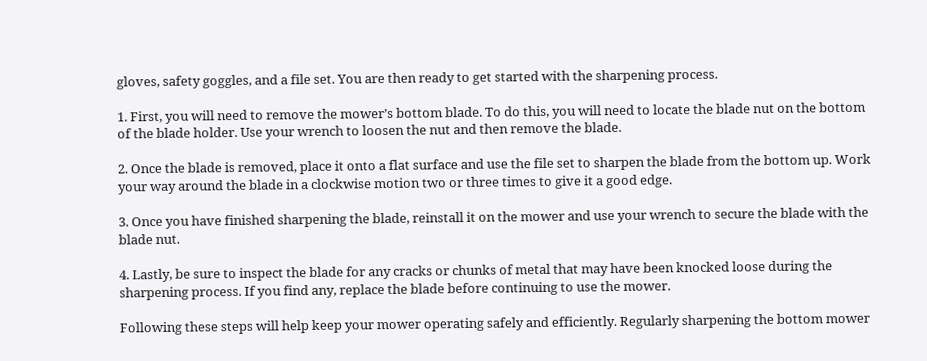gloves, safety goggles, and a file set. You are then ready to get started with the sharpening process.

1. First, you will need to remove the mower’s bottom blade. To do this, you will need to locate the blade nut on the bottom of the blade holder. Use your wrench to loosen the nut and then remove the blade.

2. Once the blade is removed, place it onto a flat surface and use the file set to sharpen the blade from the bottom up. Work your way around the blade in a clockwise motion two or three times to give it a good edge.

3. Once you have finished sharpening the blade, reinstall it on the mower and use your wrench to secure the blade with the blade nut.

4. Lastly, be sure to inspect the blade for any cracks or chunks of metal that may have been knocked loose during the sharpening process. If you find any, replace the blade before continuing to use the mower.

Following these steps will help keep your mower operating safely and efficiently. Regularly sharpening the bottom mower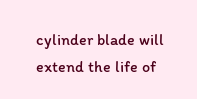cylinder blade will extend the life of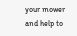your mower and help to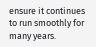ensure it continues to run smoothly for many years.